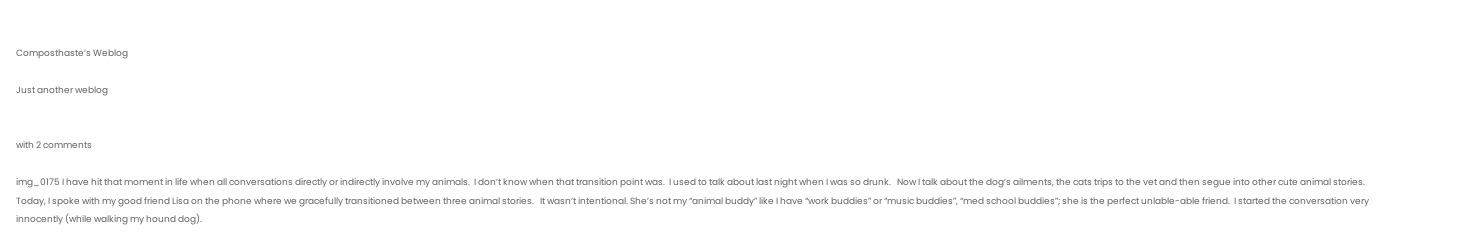Composthaste’s Weblog

Just another weblog


with 2 comments

img_0175 I have hit that moment in life when all conversations directly or indirectly involve my animals.  I don’t know when that transition point was.  I used to talk about last night when I was so drunk.   Now I talk about the dog’s ailments, the cats trips to the vet and then segue into other cute animal stories.  Today, I spoke with my good friend Lisa on the phone where we gracefully transitioned between three animal stories.   It wasn’t intentional. She’s not my “animal buddy” like I have “work buddies” or “music buddies”, “med school buddies”; she is the perfect unlable-able friend.  I started the conversation very innocently (while walking my hound dog).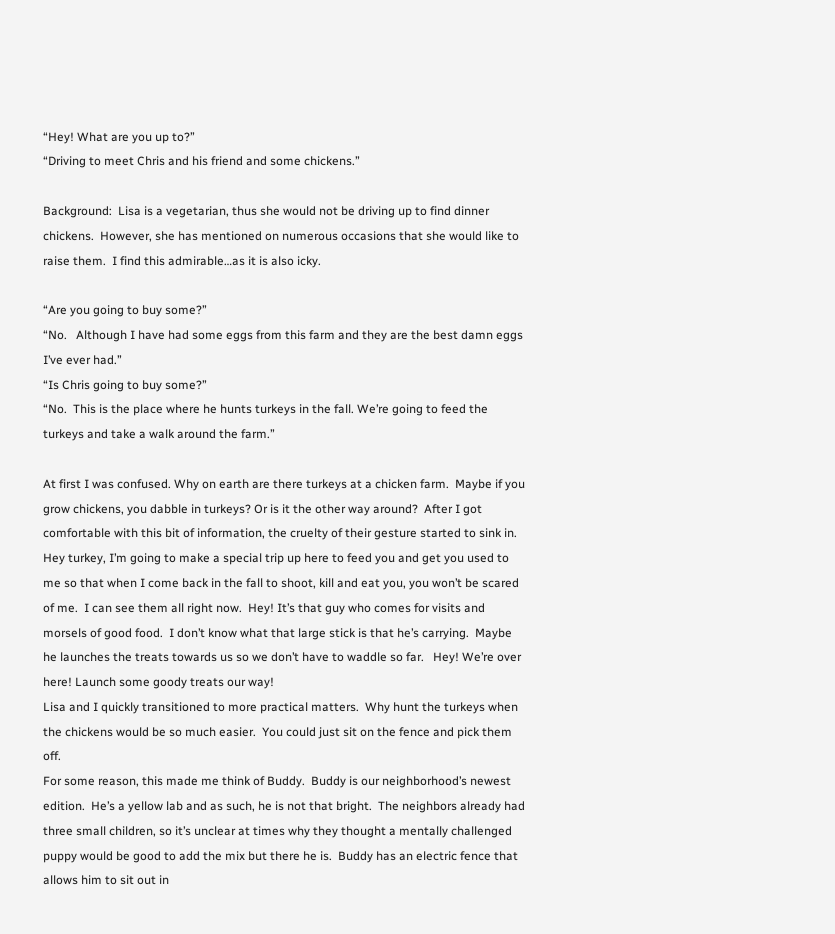“Hey! What are you up to?”
“Driving to meet Chris and his friend and some chickens.”

Background:  Lisa is a vegetarian, thus she would not be driving up to find dinner chickens.  However, she has mentioned on numerous occasions that she would like to raise them.  I find this admirable…as it is also icky.

“Are you going to buy some?”
“No.   Although I have had some eggs from this farm and they are the best damn eggs I’ve ever had.”
“Is Chris going to buy some?”
“No.  This is the place where he hunts turkeys in the fall. We’re going to feed the turkeys and take a walk around the farm.”

At first I was confused. Why on earth are there turkeys at a chicken farm.  Maybe if you grow chickens, you dabble in turkeys? Or is it the other way around?  After I got comfortable with this bit of information, the cruelty of their gesture started to sink in.  Hey turkey, I’m going to make a special trip up here to feed you and get you used to me so that when I come back in the fall to shoot, kill and eat you, you won’t be scared of me.  I can see them all right now.  Hey! It’s that guy who comes for visits and morsels of good food.  I don’t know what that large stick is that he’s carrying.  Maybe he launches the treats towards us so we don’t have to waddle so far.   Hey! We’re over here! Launch some goody treats our way!
Lisa and I quickly transitioned to more practical matters.  Why hunt the turkeys when the chickens would be so much easier.  You could just sit on the fence and pick them off.
For some reason, this made me think of Buddy.  Buddy is our neighborhood’s newest edition.  He’s a yellow lab and as such, he is not that bright.  The neighbors already had three small children, so it’s unclear at times why they thought a mentally challenged puppy would be good to add the mix but there he is.  Buddy has an electric fence that allows him to sit out in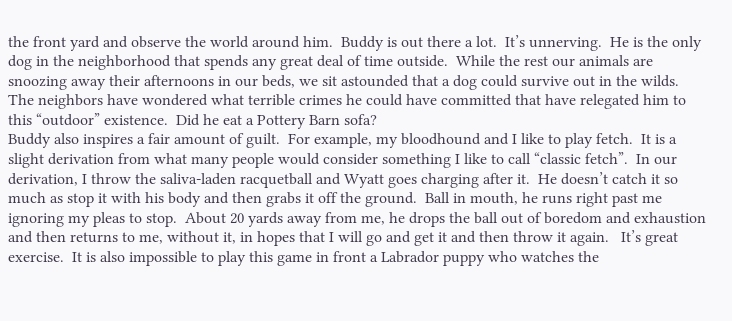the front yard and observe the world around him.  Buddy is out there a lot.  It’s unnerving.  He is the only dog in the neighborhood that spends any great deal of time outside.  While the rest our animals are snoozing away their afternoons in our beds, we sit astounded that a dog could survive out in the wilds.  The neighbors have wondered what terrible crimes he could have committed that have relegated him to this “outdoor” existence.  Did he eat a Pottery Barn sofa?
Buddy also inspires a fair amount of guilt.  For example, my bloodhound and I like to play fetch.  It is a slight derivation from what many people would consider something I like to call “classic fetch”.  In our derivation, I throw the saliva-laden racquetball and Wyatt goes charging after it.  He doesn’t catch it so much as stop it with his body and then grabs it off the ground.  Ball in mouth, he runs right past me ignoring my pleas to stop.  About 20 yards away from me, he drops the ball out of boredom and exhaustion and then returns to me, without it, in hopes that I will go and get it and then throw it again.   It’s great exercise.  It is also impossible to play this game in front a Labrador puppy who watches the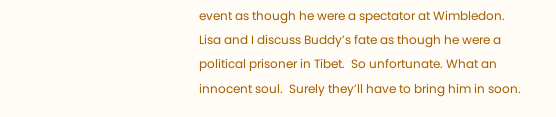event as though he were a spectator at Wimbledon.
Lisa and I discuss Buddy’s fate as though he were a political prisoner in Tibet.  So unfortunate. What an innocent soul.  Surely they’ll have to bring him in soon.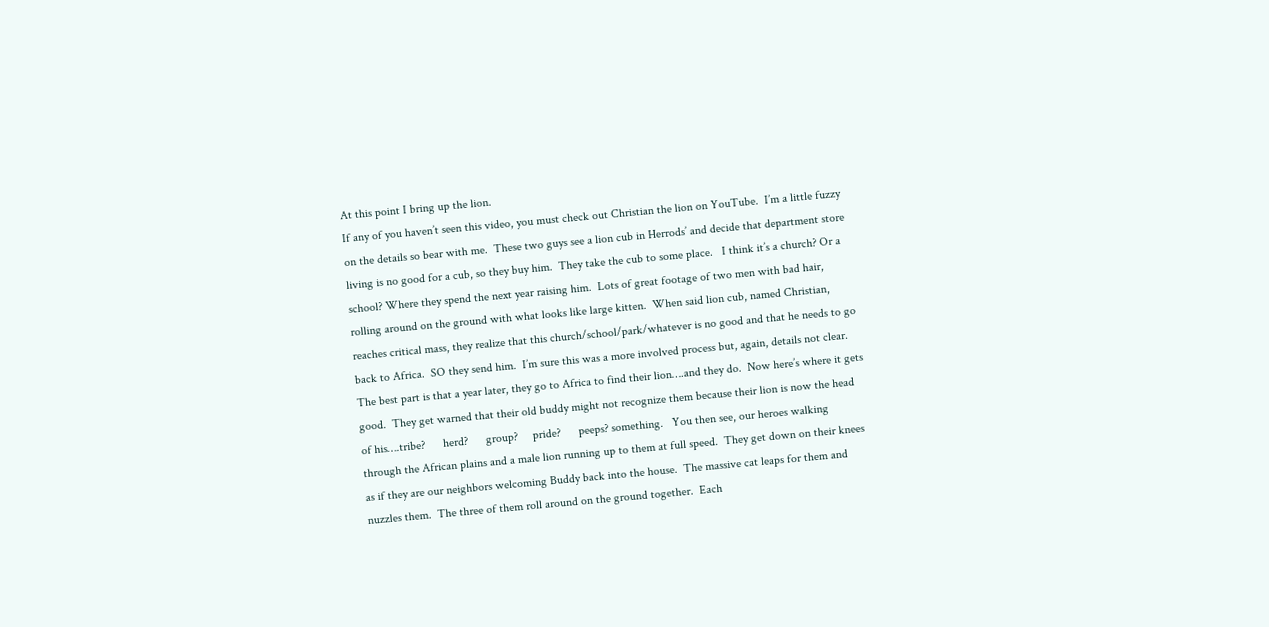At this point I bring up the lion.
If any of you haven’t seen this video, you must check out Christian the lion on YouTube.  I’m a little fuzzy on the details so bear with me.  These two guys see a lion cub in Herrods’ and decide that department store living is no good for a cub, so they buy him.  They take the cub to some place.   I think it’s a church? Or a school? Where they spend the next year raising him.  Lots of great footage of two men with bad hair, rolling around on the ground with what looks like large kitten.  When said lion cub, named Christian, reaches critical mass, they realize that this church/school/park/whatever is no good and that he needs to go back to Africa.  SO they send him.  I’m sure this was a more involved process but, again, details not clear.  The best part is that a year later, they go to Africa to find their lion….and they do.  Now here’s where it gets good.  They get warned that their old buddy might not recognize them because their lion is now the head of his….tribe?      herd?      group?     pride?      peeps? something.   You then see, our heroes walking through the African plains and a male lion running up to them at full speed.  They get down on their knees as if they are our neighbors welcoming Buddy back into the house.  The massive cat leaps for them and nuzzles them.  The three of them roll around on the ground together.  Each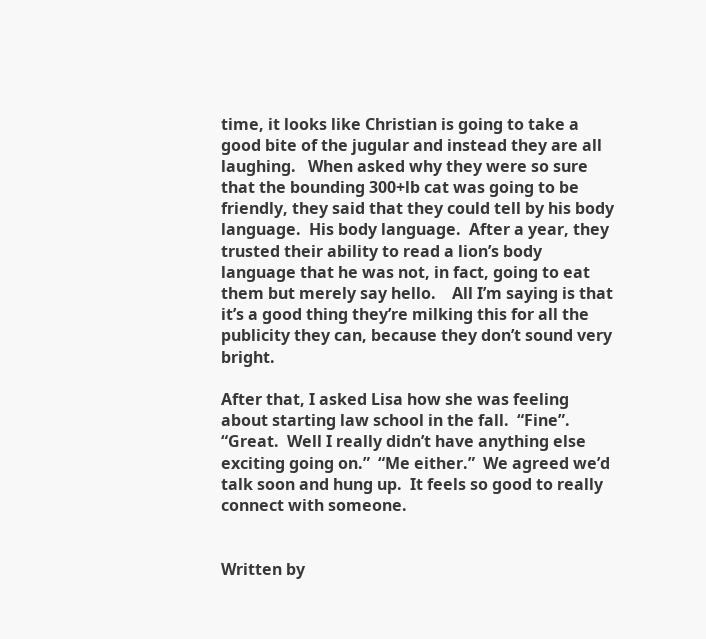time, it looks like Christian is going to take a good bite of the jugular and instead they are all laughing.   When asked why they were so sure that the bounding 300+lb cat was going to be friendly, they said that they could tell by his body language.  His body language.  After a year, they trusted their ability to read a lion’s body language that he was not, in fact, going to eat them but merely say hello.    All I’m saying is that it’s a good thing they’re milking this for all the publicity they can, because they don’t sound very bright.

After that, I asked Lisa how she was feeling about starting law school in the fall.  “Fine”.  “Great.  Well I really didn’t have anything else exciting going on.”  “Me either.”  We agreed we’d talk soon and hung up.  It feels so good to really connect with someone.


Written by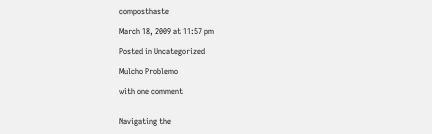composthaste

March 18, 2009 at 11:57 pm

Posted in Uncategorized

Mulcho Problemo

with one comment


Navigating the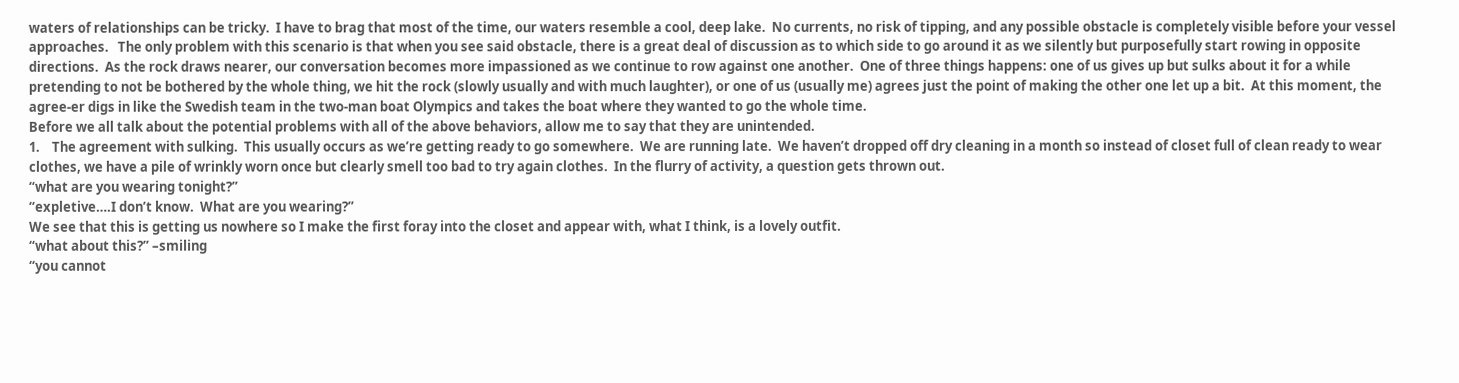waters of relationships can be tricky.  I have to brag that most of the time, our waters resemble a cool, deep lake.  No currents, no risk of tipping, and any possible obstacle is completely visible before your vessel approaches.   The only problem with this scenario is that when you see said obstacle, there is a great deal of discussion as to which side to go around it as we silently but purposefully start rowing in opposite directions.  As the rock draws nearer, our conversation becomes more impassioned as we continue to row against one another.  One of three things happens: one of us gives up but sulks about it for a while pretending to not be bothered by the whole thing, we hit the rock (slowly usually and with much laughter), or one of us (usually me) agrees just the point of making the other one let up a bit.  At this moment, the agree-er digs in like the Swedish team in the two-man boat Olympics and takes the boat where they wanted to go the whole time.
Before we all talk about the potential problems with all of the above behaviors, allow me to say that they are unintended.
1.    The agreement with sulking.  This usually occurs as we’re getting ready to go somewhere.  We are running late.  We haven’t dropped off dry cleaning in a month so instead of closet full of clean ready to wear clothes, we have a pile of wrinkly worn once but clearly smell too bad to try again clothes.  In the flurry of activity, a question gets thrown out.
“what are you wearing tonight?”
“expletive….I don’t know.  What are you wearing?”
We see that this is getting us nowhere so I make the first foray into the closet and appear with, what I think, is a lovely outfit.
“what about this?” –smiling
“you cannot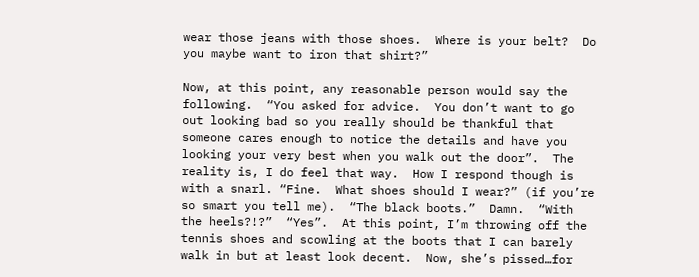wear those jeans with those shoes.  Where is your belt?  Do you maybe want to iron that shirt?”

Now, at this point, any reasonable person would say the following.  “You asked for advice.  You don’t want to go out looking bad so you really should be thankful that someone cares enough to notice the details and have you looking your very best when you walk out the door”.  The reality is, I do feel that way.  How I respond though is with a snarl. “Fine.  What shoes should I wear?” (if you’re so smart you tell me).  “The black boots.”  Damn.  “With the heels?!?”  “Yes”.  At this point, I’m throwing off the tennis shoes and scowling at the boots that I can barely walk in but at least look decent.  Now, she’s pissed…for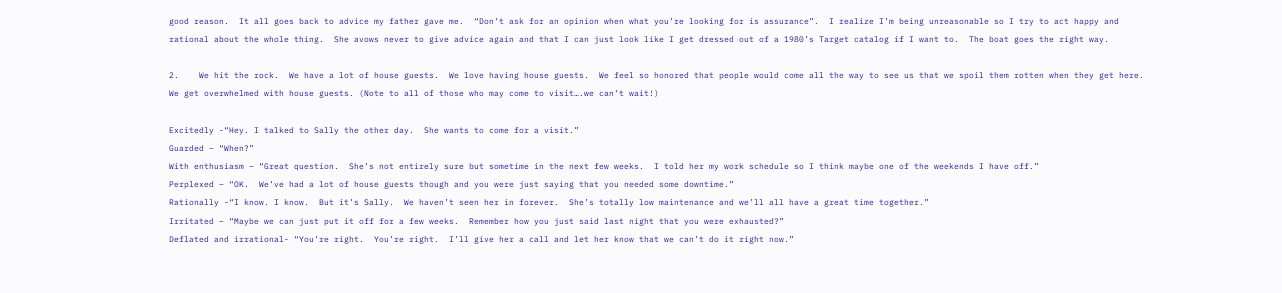good reason.  It all goes back to advice my father gave me.  “Don’t ask for an opinion when what you’re looking for is assurance”.  I realize I’m being unreasonable so I try to act happy and rational about the whole thing.  She avows never to give advice again and that I can just look like I get dressed out of a 1980’s Target catalog if I want to.  The boat goes the right way.

2.    We hit the rock.  We have a lot of house guests.  We love having house guests.  We feel so honored that people would come all the way to see us that we spoil them rotten when they get here.  We get overwhelmed with house guests. (Note to all of those who may come to visit….we can’t wait!)

Excitedly -“Hey. I talked to Sally the other day.  She wants to come for a visit.”
Guarded – “When?”
With enthusiasm – “Great question.  She’s not entirely sure but sometime in the next few weeks.  I told her my work schedule so I think maybe one of the weekends I have off.”
Perplexed – “OK.  We’ve had a lot of house guests though and you were just saying that you needed some downtime.”
Rationally -“I know. I know.  But it’s Sally.  We haven’t seen her in forever.  She’s totally low maintenance and we’ll all have a great time together.”
Irritated – “Maybe we can just put it off for a few weeks.  Remember how you just said last night that you were exhausted?”
Deflated and irrational- “You’re right.  You’re right.  I’ll give her a call and let her know that we can’t do it right now.”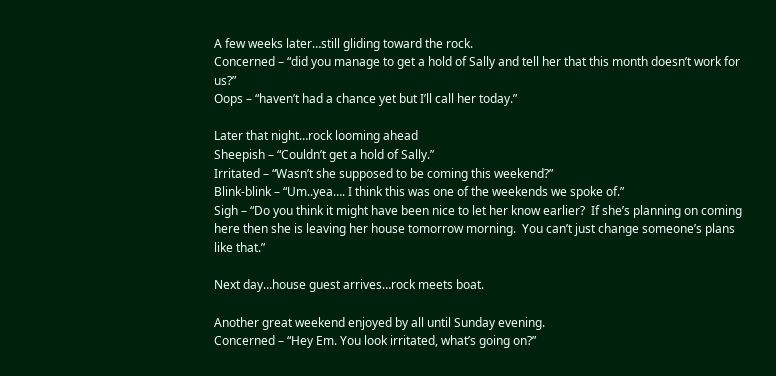A few weeks later…still gliding toward the rock.
Concerned – “did you manage to get a hold of Sally and tell her that this month doesn’t work for us?”
Oops – “haven’t had a chance yet but I’ll call her today.”

Later that night…rock looming ahead
Sheepish – “Couldn’t get a hold of Sally.”
Irritated – “Wasn’t she supposed to be coming this weekend?”
Blink-blink – “Um..yea…. I think this was one of the weekends we spoke of.”
Sigh – “Do you think it might have been nice to let her know earlier?  If she’s planning on coming here then she is leaving her house tomorrow morning.  You can’t just change someone’s plans like that.”

Next day…house guest arrives…rock meets boat.

Another great weekend enjoyed by all until Sunday evening.
Concerned – “Hey Em. You look irritated, what’s going on?”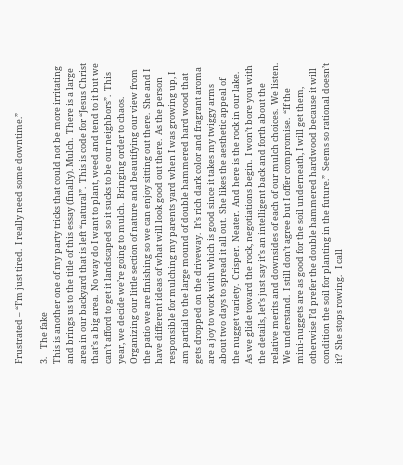Frustrated – “I’m just tired.  I really need some downtime.”

3.    The fake
This is another one of my party tricks that could not be more irritating and brings us to the title of this essay (finally). Mulch.  There is a large area in our backyard that is left “natural”.  This is code for “Jesus Christ that’s a big area.  No way do I want to plant, weed and tend to it but we can’t afford to get it landscaped so it sucks to be our neighbors”.  This year, we decide we’re going to mulch.  Bringing order to chaos.  Organizing our little section of nature and beautifying our view from the patio we are finishing so we can enjoy sitting out there.  She and I have different ideas of what will look good out there.  As the person responsible for mulching my parents yard when I was growing up, I am partial to the large mound of double hammered hard wood that gets dropped on the driveway.  It’s rich dark color and fragrant aroma are a joy to work with which is good since it takes my twiggy arms about two days to spread it all out.  She likes the aesthetic appeal of the nugget variety.  Crisper.  Neater.  And here is the rock in our lake.
As we glide toward the rock, negotiations begin.  I won’t bore you with the details, let’s just say it’s an intelligent back and forth about the relative merits and downsides of each of our mulch choices.  We listen.  We understand.  I still don’t agree but I offer compromise.  “If the mini-nuggets are as good for the soil underneath, I will get them, otherwise I’d prefer the double hammered hardwood because it will condition the soil for planting in the future.”  Seems so rational doesn’t it?  She stops rowing.   I call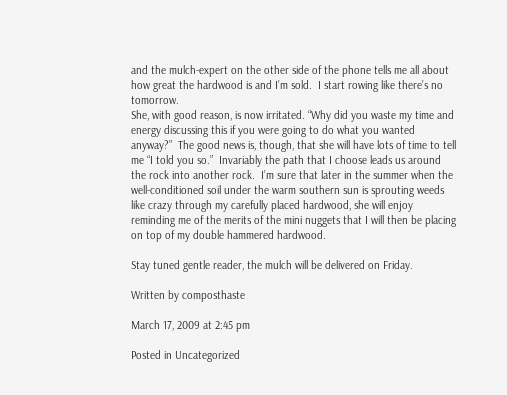and the mulch-expert on the other side of the phone tells me all about how great the hardwood is and I’m sold.  I start rowing like there’s no tomorrow.
She, with good reason, is now irritated. “Why did you waste my time and energy discussing this if you were going to do what you wanted anyway?”  The good news is, though, that she will have lots of time to tell me “I told you so.”  Invariably the path that I choose leads us around the rock into another rock.  I’m sure that later in the summer when the well-conditioned soil under the warm southern sun is sprouting weeds like crazy through my carefully placed hardwood, she will enjoy reminding me of the merits of the mini nuggets that I will then be placing on top of my double hammered hardwood.

Stay tuned gentle reader, the mulch will be delivered on Friday.

Written by composthaste

March 17, 2009 at 2:45 pm

Posted in Uncategorized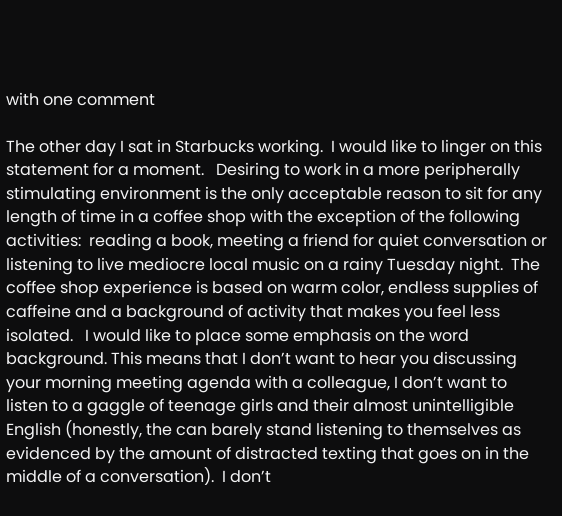with one comment

The other day I sat in Starbucks working.  I would like to linger on this statement for a moment.   Desiring to work in a more peripherally stimulating environment is the only acceptable reason to sit for any length of time in a coffee shop with the exception of the following activities:  reading a book, meeting a friend for quiet conversation or listening to live mediocre local music on a rainy Tuesday night.  The coffee shop experience is based on warm color, endless supplies of caffeine and a background of activity that makes you feel less isolated.   I would like to place some emphasis on the word background. This means that I don’t want to hear you discussing your morning meeting agenda with a colleague, I don’t want to listen to a gaggle of teenage girls and their almost unintelligible English (honestly, the can barely stand listening to themselves as evidenced by the amount of distracted texting that goes on in the middle of a conversation).  I don’t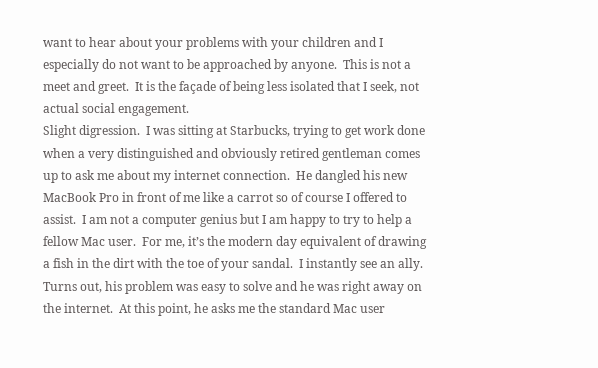want to hear about your problems with your children and I especially do not want to be approached by anyone.  This is not a meet and greet.  It is the façade of being less isolated that I seek, not actual social engagement.
Slight digression.  I was sitting at Starbucks, trying to get work done when a very distinguished and obviously retired gentleman comes up to ask me about my internet connection.  He dangled his new MacBook Pro in front of me like a carrot so of course I offered to assist.  I am not a computer genius but I am happy to try to help a fellow Mac user.  For me, it’s the modern day equivalent of drawing a fish in the dirt with the toe of your sandal.  I instantly see an ally.  Turns out, his problem was easy to solve and he was right away on the internet.  At this point, he asks me the standard Mac user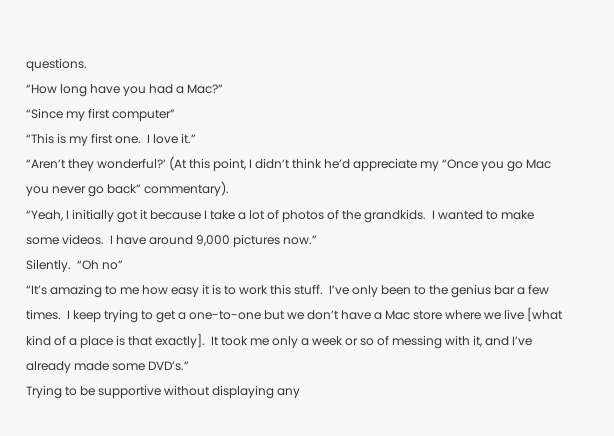questions.
“How long have you had a Mac?”
“Since my first computer”
“This is my first one.  I love it.”
“Aren’t they wonderful?’ (At this point, I didn’t think he’d appreciate my “Once you go Mac you never go back” commentary).
“Yeah, I initially got it because I take a lot of photos of the grandkids.  I wanted to make some videos.  I have around 9,000 pictures now.”
Silently.  “Oh no”
“It’s amazing to me how easy it is to work this stuff.  I’ve only been to the genius bar a few times.  I keep trying to get a one-to-one but we don’t have a Mac store where we live [what kind of a place is that exactly].  It took me only a week or so of messing with it, and I’ve already made some DVD’s.”
Trying to be supportive without displaying any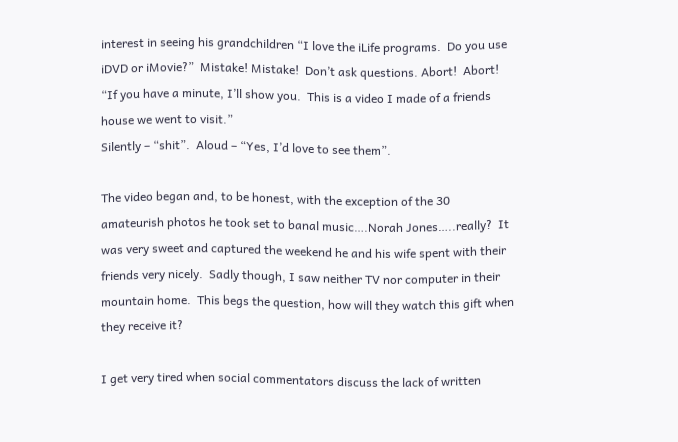interest in seeing his grandchildren “I love the iLife programs.  Do you use iDVD or iMovie?”  Mistake! Mistake!  Don’t ask questions. Abort!  Abort!
“If you have a minute, I’ll show you.  This is a video I made of a friends house we went to visit.”
Silently – “shit”.  Aloud – “Yes, I’d love to see them”.

The video began and, to be honest, with the exception of the 30 amateurish photos he took set to banal music….Norah Jones…..really?  It was very sweet and captured the weekend he and his wife spent with their friends very nicely.  Sadly though, I saw neither TV nor computer in their mountain home.  This begs the question, how will they watch this gift when they receive it?

I get very tired when social commentators discuss the lack of written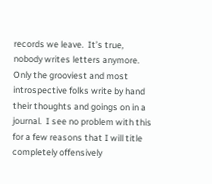records we leave.  It’s true, nobody writes letters anymore.  Only the grooviest and most introspective folks write by hand their thoughts and goings on in a journal.  I see no problem with this for a few reasons that I will title completely offensively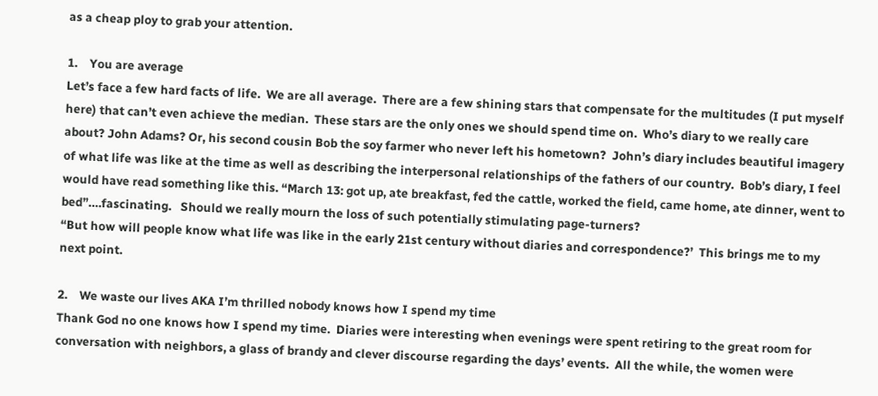as a cheap ploy to grab your attention.

1.    You are average
Let’s face a few hard facts of life.  We are all average.  There are a few shining stars that compensate for the multitudes (I put myself here) that can’t even achieve the median.  These stars are the only ones we should spend time on.  Who’s diary to we really care about? John Adams? Or, his second cousin Bob the soy farmer who never left his hometown?  John’s diary includes beautiful imagery of what life was like at the time as well as describing the interpersonal relationships of the fathers of our country.  Bob’s diary, I feel would have read something like this. “March 13: got up, ate breakfast, fed the cattle, worked the field, came home, ate dinner, went to bed”….fascinating.   Should we really mourn the loss of such potentially stimulating page-turners?
“But how will people know what life was like in the early 21st century without diaries and correspondence?’  This brings me to my next point.

2.    We waste our lives AKA I’m thrilled nobody knows how I spend my time
Thank God no one knows how I spend my time.  Diaries were interesting when evenings were spent retiring to the great room for conversation with neighbors, a glass of brandy and clever discourse regarding the days’ events.  All the while, the women were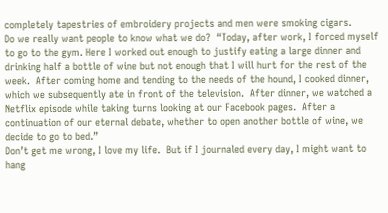completely tapestries of embroidery projects and men were smoking cigars.
Do we really want people to know what we do?  “Today, after work, I forced myself to go to the gym. Here I worked out enough to justify eating a large dinner and drinking half a bottle of wine but not enough that I will hurt for the rest of the week.  After coming home and tending to the needs of the hound, I cooked dinner, which we subsequently ate in front of the television.  After dinner, we watched a Netflix episode while taking turns looking at our Facebook pages.  After a continuation of our eternal debate, whether to open another bottle of wine, we decide to go to bed.”
Don’t get me wrong, I love my life.  But if I journaled every day, I might want to hang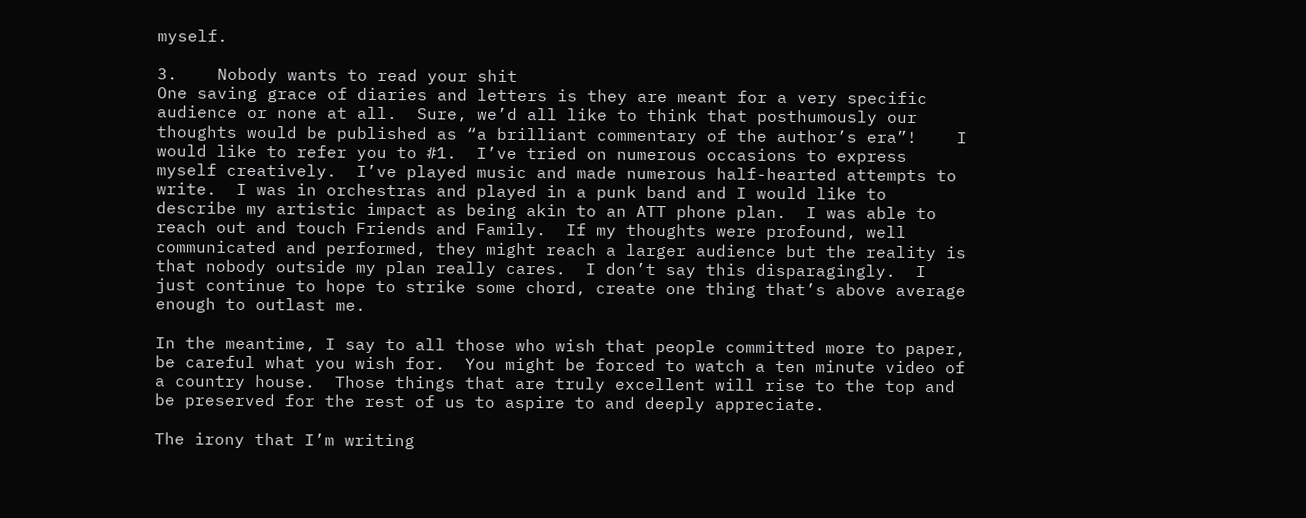myself.

3.    Nobody wants to read your shit
One saving grace of diaries and letters is they are meant for a very specific audience or none at all.  Sure, we’d all like to think that posthumously our thoughts would be published as “a brilliant commentary of the author’s era”!    I would like to refer you to #1.  I’ve tried on numerous occasions to express myself creatively.  I’ve played music and made numerous half-hearted attempts to write.  I was in orchestras and played in a punk band and I would like to describe my artistic impact as being akin to an ATT phone plan.  I was able to reach out and touch Friends and Family.  If my thoughts were profound, well communicated and performed, they might reach a larger audience but the reality is that nobody outside my plan really cares.  I don’t say this disparagingly.  I just continue to hope to strike some chord, create one thing that’s above average enough to outlast me.

In the meantime, I say to all those who wish that people committed more to paper, be careful what you wish for.  You might be forced to watch a ten minute video of a country house.  Those things that are truly excellent will rise to the top and be preserved for the rest of us to aspire to and deeply appreciate.

The irony that I’m writing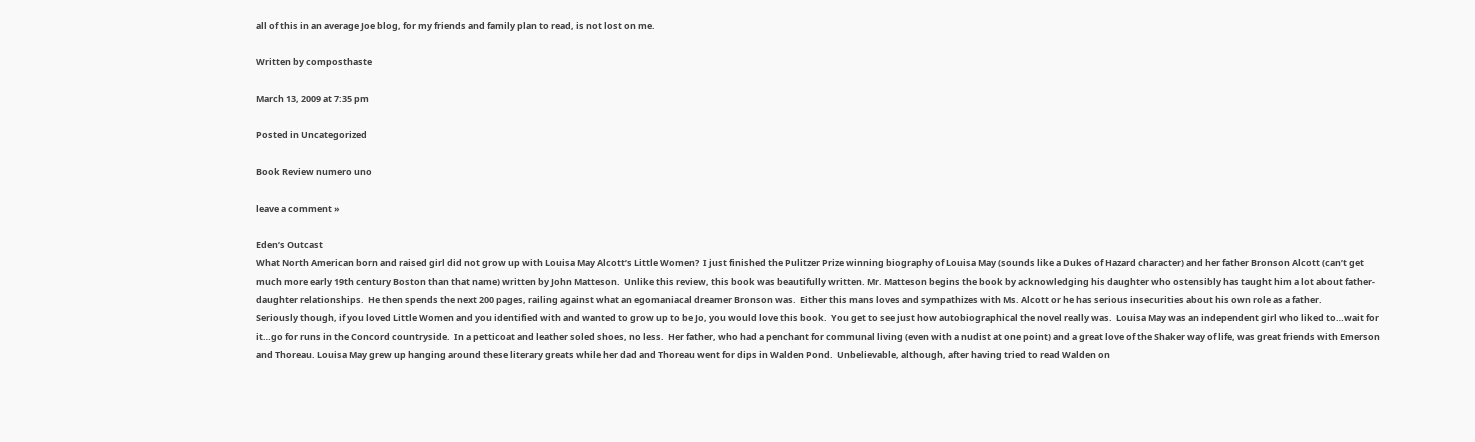all of this in an average Joe blog, for my friends and family plan to read, is not lost on me.

Written by composthaste

March 13, 2009 at 7:35 pm

Posted in Uncategorized

Book Review numero uno

leave a comment »

Eden’s Outcast
What North American born and raised girl did not grow up with Louisa May Alcott’s Little Women?  I just finished the Pulitzer Prize winning biography of Louisa May (sounds like a Dukes of Hazard character) and her father Bronson Alcott (can’t get much more early 19th century Boston than that name) written by John Matteson.  Unlike this review, this book was beautifully written. Mr. Matteson begins the book by acknowledging his daughter who ostensibly has taught him a lot about father-daughter relationships.  He then spends the next 200 pages, railing against what an egomaniacal dreamer Bronson was.  Either this mans loves and sympathizes with Ms. Alcott or he has serious insecurities about his own role as a father.
Seriously though, if you loved Little Women and you identified with and wanted to grow up to be Jo, you would love this book.  You get to see just how autobiographical the novel really was.  Louisa May was an independent girl who liked to…wait for it…go for runs in the Concord countryside.  In a petticoat and leather soled shoes, no less.  Her father, who had a penchant for communal living (even with a nudist at one point) and a great love of the Shaker way of life, was great friends with Emerson and Thoreau. Louisa May grew up hanging around these literary greats while her dad and Thoreau went for dips in Walden Pond.  Unbelievable, although, after having tried to read Walden on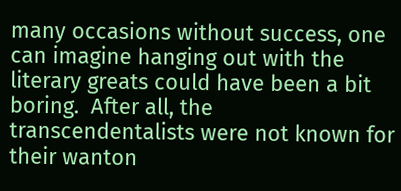many occasions without success, one can imagine hanging out with the literary greats could have been a bit boring.  After all, the transcendentalists were not known for their wanton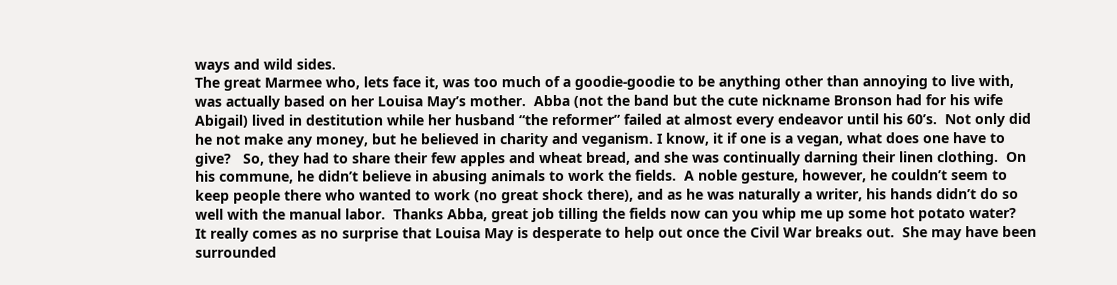ways and wild sides.
The great Marmee who, lets face it, was too much of a goodie-goodie to be anything other than annoying to live with, was actually based on her Louisa May’s mother.  Abba (not the band but the cute nickname Bronson had for his wife Abigail) lived in destitution while her husband “the reformer” failed at almost every endeavor until his 60’s.  Not only did he not make any money, but he believed in charity and veganism. I know, it if one is a vegan, what does one have to give?   So, they had to share their few apples and wheat bread, and she was continually darning their linen clothing.  On his commune, he didn’t believe in abusing animals to work the fields.  A noble gesture, however, he couldn’t seem to keep people there who wanted to work (no great shock there), and as he was naturally a writer, his hands didn’t do so well with the manual labor.  Thanks Abba, great job tilling the fields now can you whip me up some hot potato water?
It really comes as no surprise that Louisa May is desperate to help out once the Civil War breaks out.  She may have been surrounded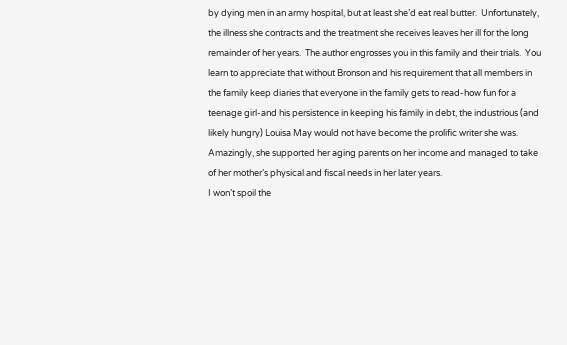by dying men in an army hospital, but at least she’d eat real butter.  Unfortunately, the illness she contracts and the treatment she receives leaves her ill for the long remainder of her years.  The author engrosses you in this family and their trials.  You learn to appreciate that without Bronson and his requirement that all members in the family keep diaries that everyone in the family gets to read-how fun for a teenage girl-and his persistence in keeping his family in debt, the industrious (and likely hungry) Louisa May would not have become the prolific writer she was.  Amazingly, she supported her aging parents on her income and managed to take of her mother’s physical and fiscal needs in her later years.
I won’t spoil the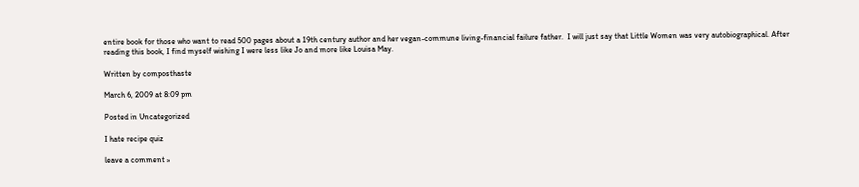entire book for those who want to read 500 pages about a 19th century author and her vegan-commune living-financial failure father.  I will just say that Little Women was very autobiographical. After reading this book, I find myself wishing I were less like Jo and more like Louisa May.

Written by composthaste

March 6, 2009 at 8:09 pm

Posted in Uncategorized

I hate recipe quiz

leave a comment »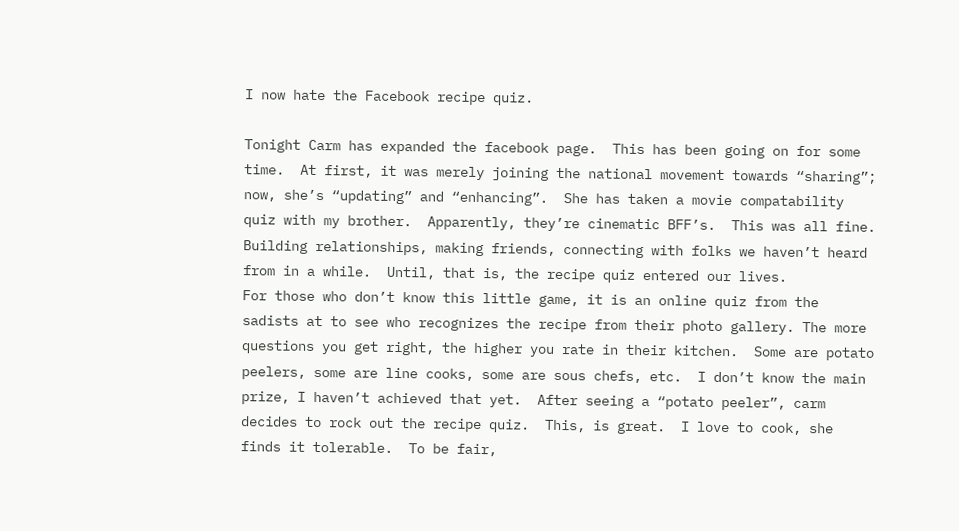I now hate the Facebook recipe quiz.

Tonight Carm has expanded the facebook page.  This has been going on for some time.  At first, it was merely joining the national movement towards “sharing”; now, she’s “updating” and “enhancing”.  She has taken a movie compatability quiz with my brother.  Apparently, they’re cinematic BFF’s.  This was all fine.  Building relationships, making friends, connecting with folks we haven’t heard from in a while.  Until, that is, the recipe quiz entered our lives.
For those who don’t know this little game, it is an online quiz from the sadists at to see who recognizes the recipe from their photo gallery. The more questions you get right, the higher you rate in their kitchen.  Some are potato peelers, some are line cooks, some are sous chefs, etc.  I don’t know the main prize, I haven’t achieved that yet.  After seeing a “potato peeler”, carm decides to rock out the recipe quiz.  This, is great.  I love to cook, she finds it tolerable.  To be fair,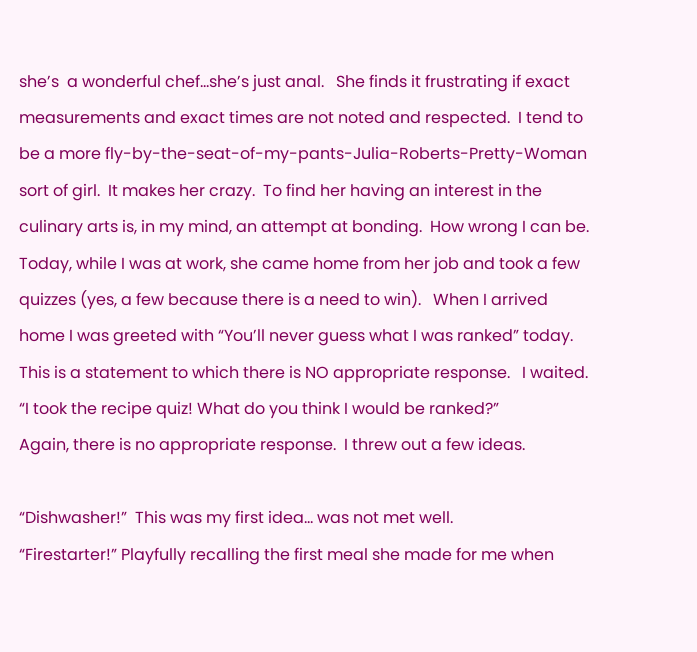she’s  a wonderful chef…she’s just anal.   She finds it frustrating if exact measurements and exact times are not noted and respected.  I tend to be a more fly-by-the-seat-of-my-pants-Julia-Roberts-Pretty-Woman sort of girl.  It makes her crazy.  To find her having an interest in the culinary arts is, in my mind, an attempt at bonding.  How wrong I can be.
Today, while I was at work, she came home from her job and took a few quizzes (yes, a few because there is a need to win).   When I arrived home I was greeted with “You’ll never guess what I was ranked” today.  This is a statement to which there is NO appropriate response.   I waited.  “I took the recipe quiz! What do you think I would be ranked?”
Again, there is no appropriate response.  I threw out a few ideas.

“Dishwasher!”  This was my first idea… was not met well.
“Firestarter!” Playfully recalling the first meal she made for me when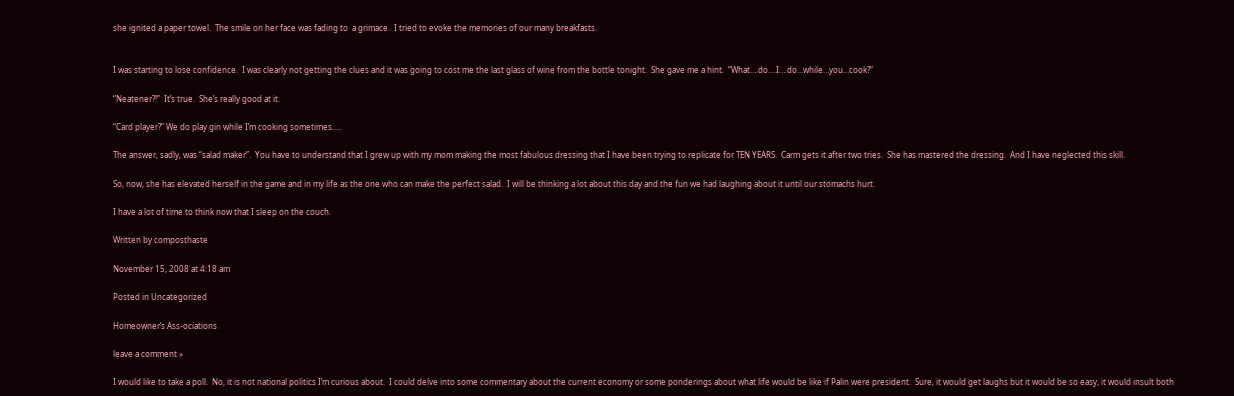she ignited a paper towel.  The smile on her face was fading to  a grimace.  I tried to evoke the memories of our many breakfasts.


I was starting to lose confidence.  I was clearly not getting the clues and it was going to cost me the last glass of wine from the bottle tonight.  She gave me a hint.  “What….do….I….do…while…you…cook?”

“Neatener?!”  It’s true.  She’s really good at it.

“Card player?” We do play gin while I’m cooking sometimes…..

The answer, sadly, was “salad maker”.  You have to understand that I grew up with my mom making the most fabulous dressing that I have been trying to replicate for TEN YEARS.  Carm gets it after two tries.  She has mastered the dressing.  And I have neglected this skill.

So, now, she has elevated herself in the game and in my life as the one who can make the perfect salad.  I will be thinking a lot about this day and the fun we had laughing about it until our stomachs hurt.

I have a lot of time to think now that I sleep on the couch.

Written by composthaste

November 15, 2008 at 4:18 am

Posted in Uncategorized

Homeowner’s Ass-ociations

leave a comment »

I would like to take a poll.  No, it is not national politics I’m curious about.  I could delve into some commentary about the current economy or some ponderings about what life would be like if Palin were president.  Sure, it would get laughs but it would be so easy, it would insult both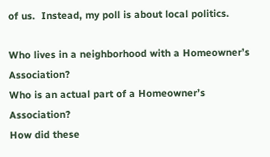of us.  Instead, my poll is about local politics.

Who lives in a neighborhood with a Homeowner’s Association?
Who is an actual part of a Homeowner’s Association?
How did these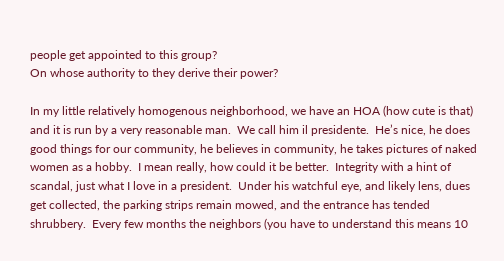people get appointed to this group?
On whose authority to they derive their power?

In my little relatively homogenous neighborhood, we have an HOA (how cute is that) and it is run by a very reasonable man.  We call him il presidente.  He’s nice, he does good things for our community, he believes in community, he takes pictures of naked women as a hobby.  I mean really, how could it be better.  Integrity with a hint of scandal, just what I love in a president.  Under his watchful eye, and likely lens, dues get collected, the parking strips remain mowed, and the entrance has tended shrubbery.  Every few months the neighbors (you have to understand this means 10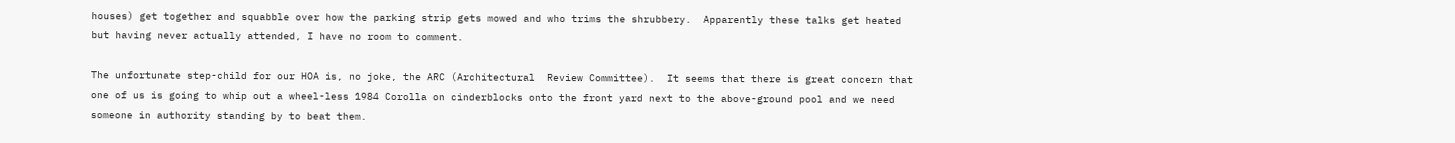houses) get together and squabble over how the parking strip gets mowed and who trims the shrubbery.  Apparently these talks get heated but having never actually attended, I have no room to comment.

The unfortunate step-child for our HOA is, no joke, the ARC (Architectural  Review Committee).  It seems that there is great concern that one of us is going to whip out a wheel-less 1984 Corolla on cinderblocks onto the front yard next to the above-ground pool and we need someone in authority standing by to beat them.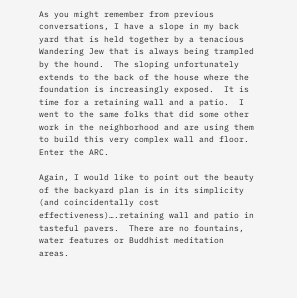As you might remember from previous conversations, I have a slope in my back yard that is held together by a tenacious Wandering Jew that is always being trampled by the hound.  The sloping unfortunately extends to the back of the house where the foundation is increasingly exposed.  It is time for a retaining wall and a patio.  I went to the same folks that did some other work in the neighborhood and are using them to build this very complex wall and floor.  Enter the ARC.

Again, I would like to point out the beauty of the backyard plan is in its simplicity (and coincidentally cost effectiveness)….retaining wall and patio in tasteful pavers.  There are no fountains, water features or Buddhist meditation areas.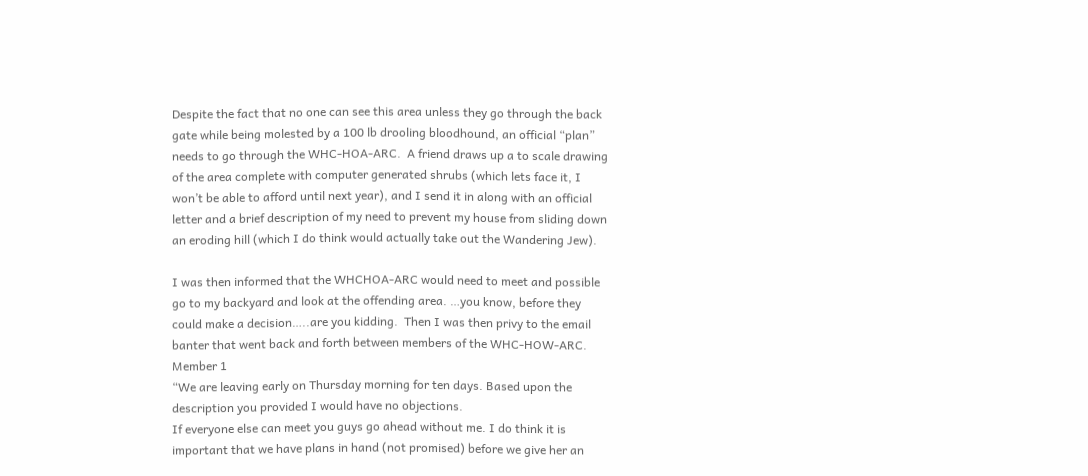Despite the fact that no one can see this area unless they go through the back gate while being molested by a 100 lb drooling bloodhound, an official “plan” needs to go through the WHC-HOA-ARC.  A friend draws up a to scale drawing of the area complete with computer generated shrubs (which lets face it, I won’t be able to afford until next year), and I send it in along with an official letter and a brief description of my need to prevent my house from sliding down an eroding hill (which I do think would actually take out the Wandering Jew).

I was then informed that the WHCHOA-ARC would need to meet and possible go to my backyard and look at the offending area. …you know, before they could make a decision…..are you kidding.  Then I was then privy to the email banter that went back and forth between members of the WHC-HOW-ARC.
Member 1
“We are leaving early on Thursday morning for ten days. Based upon the description you provided I would have no objections.
If everyone else can meet you guys go ahead without me. I do think it is important that we have plans in hand (not promised) before we give her an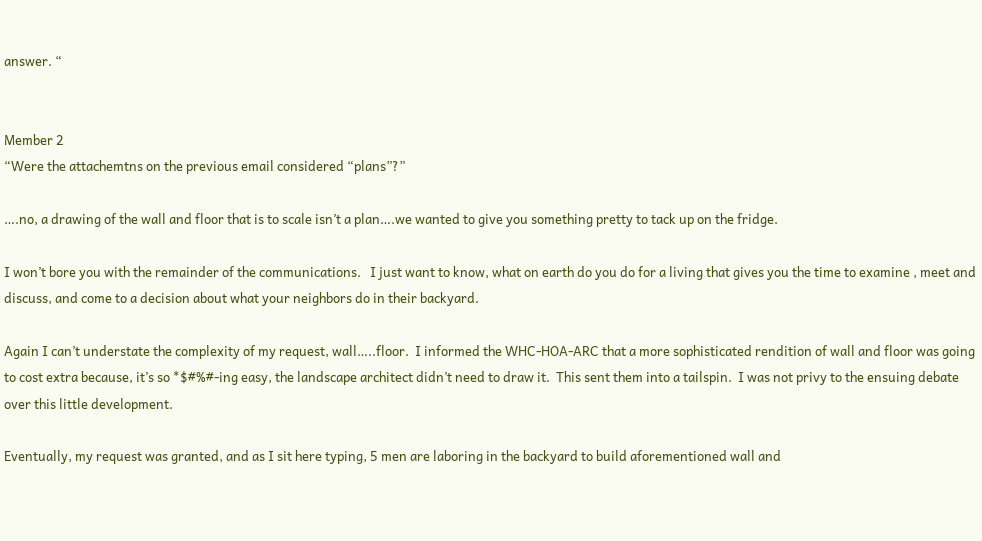answer. “


Member 2
“Were the attachemtns on the previous email considered “plans”?”

….no, a drawing of the wall and floor that is to scale isn’t a plan….we wanted to give you something pretty to tack up on the fridge.

I won’t bore you with the remainder of the communications.   I just want to know, what on earth do you do for a living that gives you the time to examine , meet and discuss, and come to a decision about what your neighbors do in their backyard.

Again I can’t understate the complexity of my request, wall…..floor.  I informed the WHC-HOA-ARC that a more sophisticated rendition of wall and floor was going to cost extra because, it’s so *$#%#-ing easy, the landscape architect didn’t need to draw it.  This sent them into a tailspin.  I was not privy to the ensuing debate over this little development.

Eventually, my request was granted, and as I sit here typing, 5 men are laboring in the backyard to build aforementioned wall and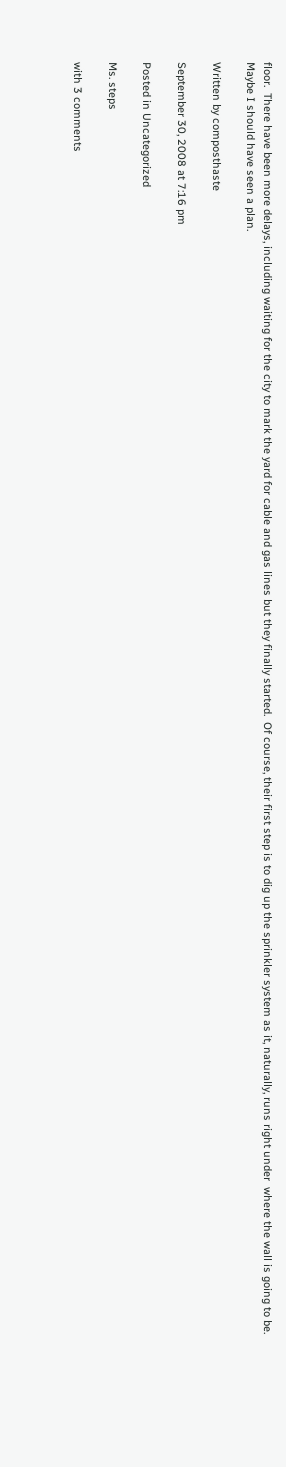floor.  There have been more delays, including waiting for the city to mark the yard for cable and gas lines but they finally started.  Of course, their first step is to dig up the sprinkler system as it, naturally, runs right under  where the wall is going to be.
Maybe I should have seen a plan.

Written by composthaste

September 30, 2008 at 7:16 pm

Posted in Uncategorized

Ms. steps

with 3 comments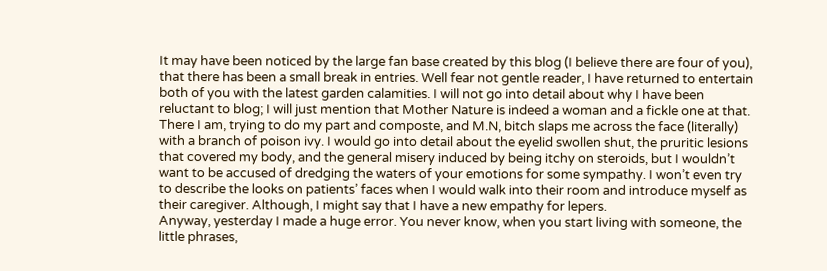It may have been noticed by the large fan base created by this blog (I believe there are four of you), that there has been a small break in entries. Well fear not gentle reader, I have returned to entertain both of you with the latest garden calamities. I will not go into detail about why I have been reluctant to blog; I will just mention that Mother Nature is indeed a woman and a fickle one at that. There I am, trying to do my part and composte, and M.N, bitch slaps me across the face (literally) with a branch of poison ivy. I would go into detail about the eyelid swollen shut, the pruritic lesions that covered my body, and the general misery induced by being itchy on steroids, but I wouldn’t want to be accused of dredging the waters of your emotions for some sympathy. I won’t even try to describe the looks on patients’ faces when I would walk into their room and introduce myself as their caregiver. Although, I might say that I have a new empathy for lepers.
Anyway, yesterday I made a huge error. You never know, when you start living with someone, the little phrases,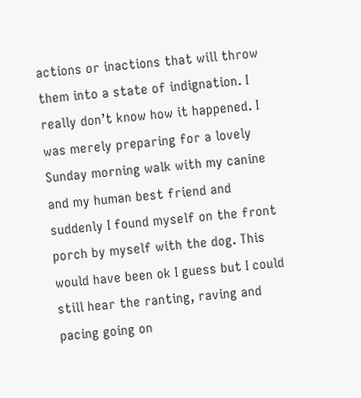actions or inactions that will throw them into a state of indignation. I really don’t know how it happened. I was merely preparing for a lovely Sunday morning walk with my canine and my human best friend and suddenly I found myself on the front porch by myself with the dog. This would have been ok I guess but I could still hear the ranting, raving and pacing going on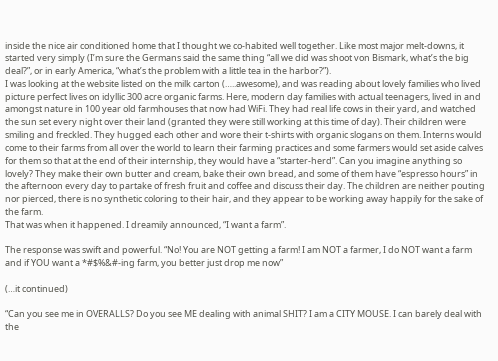inside the nice air conditioned home that I thought we co-habited well together. Like most major melt-downs, it started very simply (I’m sure the Germans said the same thing “all we did was shoot von Bismark, what’s the big deal?”, or in early America, “what’s the problem with a little tea in the harbor?”).
I was looking at the website listed on the milk carton (…..awesome), and was reading about lovely families who lived picture perfect lives on idyllic 300 acre organic farms. Here, modern day families with actual teenagers, lived in and amongst nature in 100 year old farmhouses that now had WiFi. They had real life cows in their yard, and watched the sun set every night over their land (granted they were still working at this time of day). Their children were smiling and freckled. They hugged each other and wore their t-shirts with organic slogans on them. Interns would come to their farms from all over the world to learn their farming practices and some farmers would set aside calves for them so that at the end of their internship, they would have a “starter-herd”. Can you imagine anything so lovely? They make their own butter and cream, bake their own bread, and some of them have “espresso hours” in the afternoon every day to partake of fresh fruit and coffee and discuss their day. The children are neither pouting nor pierced, there is no synthetic coloring to their hair, and they appear to be working away happily for the sake of the farm.
That was when it happened. I dreamily announced, “I want a farm”.

The response was swift and powerful. “No! You are NOT getting a farm! I am NOT a farmer, I do NOT want a farm and if YOU want a *#$%&#-ing farm, you better just drop me now”

(…it continued)

“Can you see me in OVERALLS? Do you see ME dealing with animal SHIT? I am a CITY MOUSE. I can barely deal with the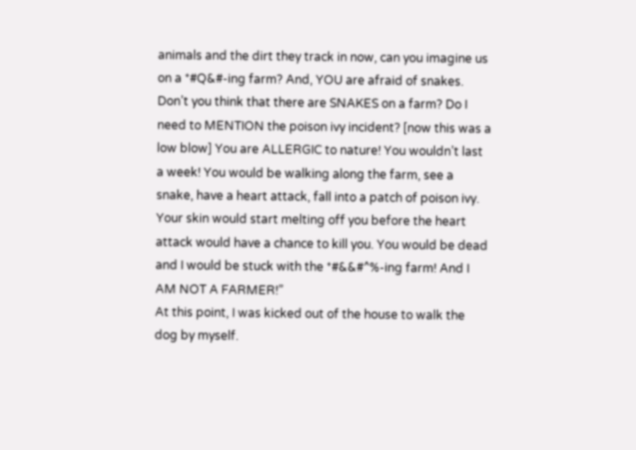animals and the dirt they track in now, can you imagine us on a *#Q&#-ing farm? And, YOU are afraid of snakes. Don’t you think that there are SNAKES on a farm? Do I need to MENTION the poison ivy incident? [now this was a low blow] You are ALLERGIC to nature! You wouldn’t last a week! You would be walking along the farm, see a snake, have a heart attack, fall into a patch of poison ivy. Your skin would start melting off you before the heart attack would have a chance to kill you. You would be dead and I would be stuck with the *#&&#^%-ing farm! And I AM NOT A FARMER!”
At this point, I was kicked out of the house to walk the dog by myself.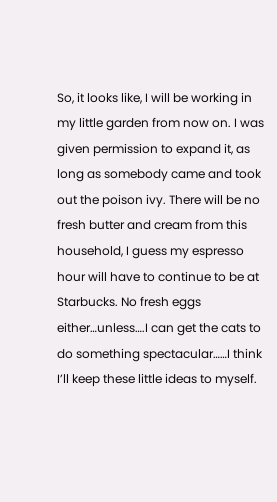So, it looks like, I will be working in my little garden from now on. I was given permission to expand it, as long as somebody came and took out the poison ivy. There will be no fresh butter and cream from this household, I guess my espresso hour will have to continue to be at Starbucks. No fresh eggs either…unless….I can get the cats to do something spectacular……I think I’ll keep these little ideas to myself.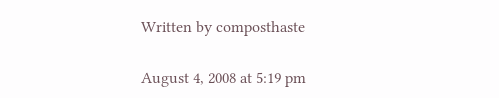Written by composthaste

August 4, 2008 at 5:19 pm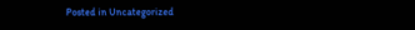Posted in Uncategorized